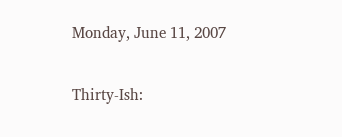Monday, June 11, 2007

Thirty-Ish: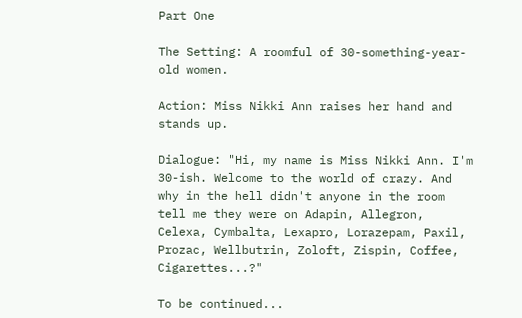Part One

The Setting: A roomful of 30-something-year-old women.

Action: Miss Nikki Ann raises her hand and stands up.

Dialogue: "Hi, my name is Miss Nikki Ann. I'm 30-ish. Welcome to the world of crazy. And why in the hell didn't anyone in the room tell me they were on Adapin, Allegron, Celexa, Cymbalta, Lexapro, Lorazepam, Paxil, Prozac, Wellbutrin, Zoloft, Zispin, Coffee, Cigarettes...?"

To be continued...